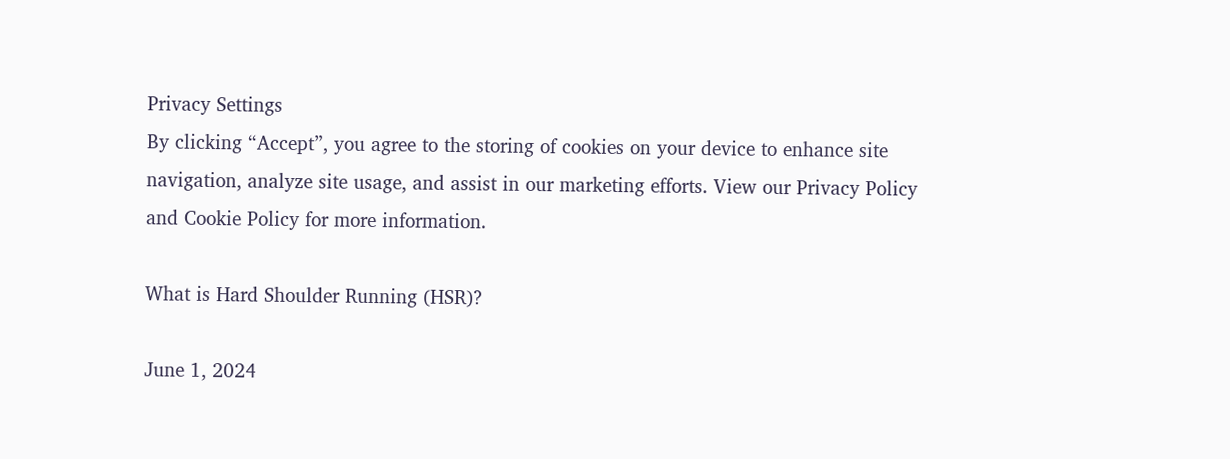Privacy Settings
By clicking “Accept”, you agree to the storing of cookies on your device to enhance site navigation, analyze site usage, and assist in our marketing efforts. View our Privacy Policy and Cookie Policy for more information.

What is Hard Shoulder Running (HSR)?

June 1, 2024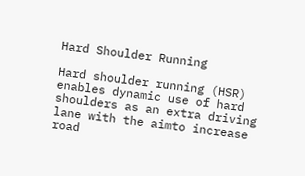Hard Shoulder Running

Hard shoulder running (HSR) enables dynamic use of hard shoulders as an extra driving lane with the aimto increase road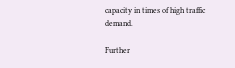capacity in times of high traffic demand.

Further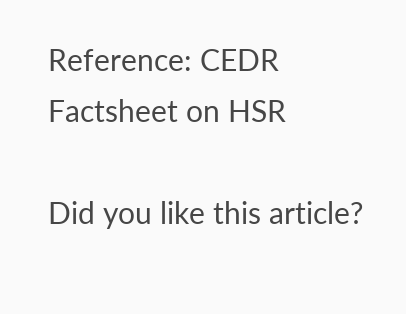Reference: CEDR Factsheet on HSR

Did you like this article?